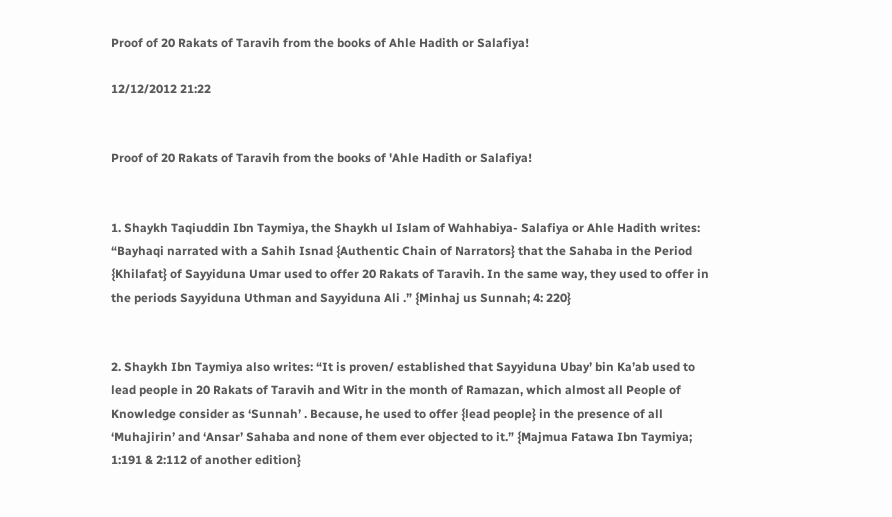Proof of 20 Rakats of Taravih from the books of Ahle Hadith or Salafiya!

12/12/2012 21:22


Proof of 20 Rakats of Taravih from the books of 'Ahle Hadith or Salafiya!


1. Shaykh Taqiuddin Ibn Taymiya, the Shaykh ul Islam of Wahhabiya- Salafiya or Ahle Hadith writes: “Bayhaqi narrated with a Sahih Isnad {Authentic Chain of Narrators} that the Sahaba in the Period {Khilafat} of Sayyiduna Umar used to offer 20 Rakats of Taravih. In the same way, they used to offer in the periods Sayyiduna Uthman and Sayyiduna Ali .” {Minhaj us Sunnah; 4: 220}


2. Shaykh Ibn Taymiya also writes: “It is proven/ established that Sayyiduna Ubay’ bin Ka’ab used to lead people in 20 Rakats of Taravih and Witr in the month of Ramazan, which almost all People of Knowledge consider as ‘Sunnah’ . Because, he used to offer {lead people} in the presence of all ‘Muhajirin’ and ‘Ansar’ Sahaba and none of them ever objected to it.” {Majmua Fatawa Ibn Taymiya; 1:191 & 2:112 of another edition}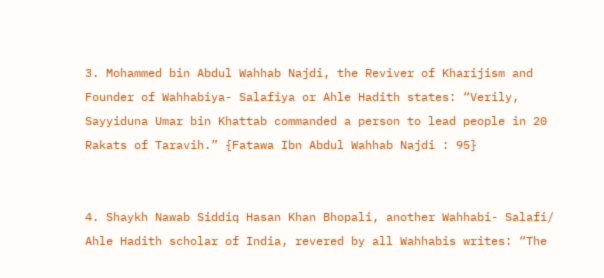3. Mohammed bin Abdul Wahhab Najdi, the Reviver of Kharijism and Founder of Wahhabiya- Salafiya or Ahle Hadith states: “Verily, Sayyiduna Umar bin Khattab commanded a person to lead people in 20 Rakats of Taravih.” {Fatawa Ibn Abdul Wahhab Najdi : 95}


4. Shaykh Nawab Siddiq Hasan Khan Bhopali, another Wahhabi- Salafi/ Ahle Hadith scholar of India, revered by all Wahhabis writes: “The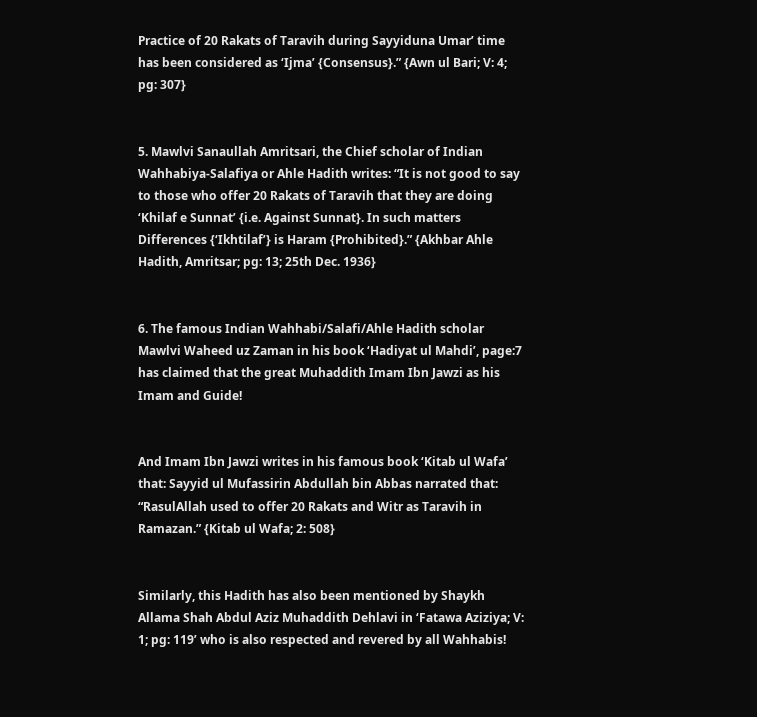Practice of 20 Rakats of Taravih during Sayyiduna Umar’ time has been considered as ‘Ijma’ {Consensus}.” {Awn ul Bari; V: 4; pg: 307}


5. Mawlvi Sanaullah Amritsari, the Chief scholar of Indian Wahhabiya-Salafiya or Ahle Hadith writes: “It is not good to say to those who offer 20 Rakats of Taravih that they are doing ‘Khilaf e Sunnat’ {i.e. Against Sunnat}. In such matters Differences {‘Ikhtilaf’} is Haram {Prohibited}.” {Akhbar Ahle Hadith, Amritsar; pg: 13; 25th Dec. 1936}


6. The famous Indian Wahhabi/Salafi/Ahle Hadith scholar Mawlvi Waheed uz Zaman in his book ‘Hadiyat ul Mahdi’, page:7 has claimed that the great Muhaddith Imam Ibn Jawzi as his Imam and Guide!


And Imam Ibn Jawzi writes in his famous book ‘Kitab ul Wafa’ that: Sayyid ul Mufassirin Abdullah bin Abbas narrated that: “RasulAllah used to offer 20 Rakats and Witr as Taravih in Ramazan.” {Kitab ul Wafa; 2: 508}


Similarly, this Hadith has also been mentioned by Shaykh Allama Shah Abdul Aziz Muhaddith Dehlavi in ‘Fatawa Aziziya; V: 1; pg: 119’ who is also respected and revered by all Wahhabis!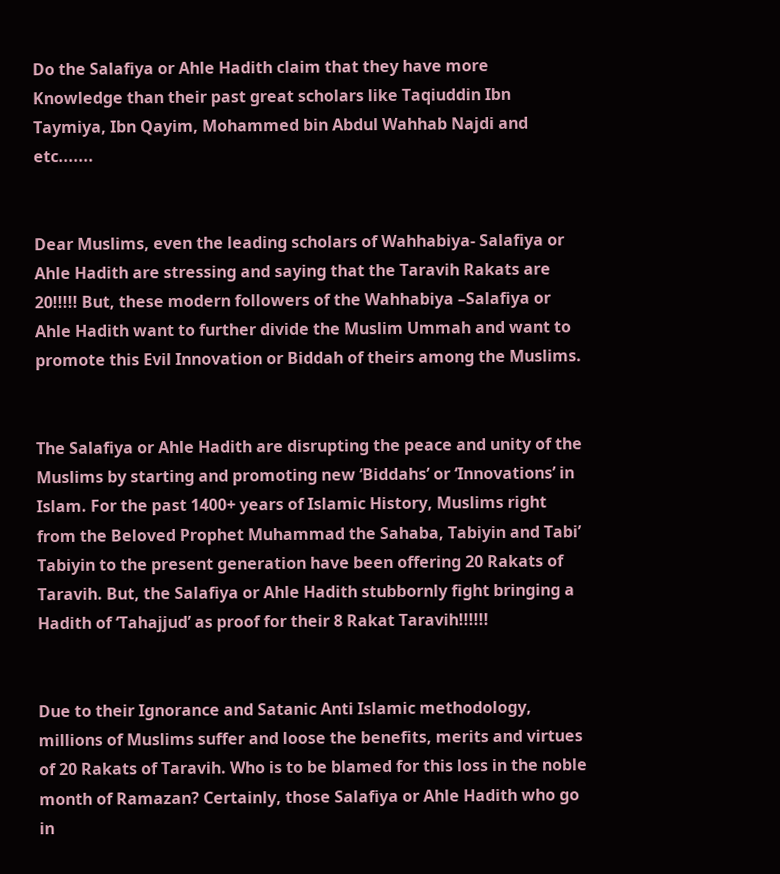Do the Salafiya or Ahle Hadith claim that they have more Knowledge than their past great scholars like Taqiuddin Ibn Taymiya, Ibn Qayim, Mohammed bin Abdul Wahhab Najdi and etc.......


Dear Muslims, even the leading scholars of Wahhabiya- Salafiya or Ahle Hadith are stressing and saying that the Taravih Rakats are 20!!!!! But, these modern followers of the Wahhabiya –Salafiya or Ahle Hadith want to further divide the Muslim Ummah and want to promote this Evil Innovation or Biddah of theirs among the Muslims.


The Salafiya or Ahle Hadith are disrupting the peace and unity of the Muslims by starting and promoting new ‘Biddahs’ or ‘Innovations’ in Islam. For the past 1400+ years of Islamic History, Muslims right from the Beloved Prophet Muhammad the Sahaba, Tabiyin and Tabi’ Tabiyin to the present generation have been offering 20 Rakats of Taravih. But, the Salafiya or Ahle Hadith stubbornly fight bringing a Hadith of ‘Tahajjud’ as proof for their 8 Rakat Taravih!!!!!!


Due to their Ignorance and Satanic Anti Islamic methodology, millions of Muslims suffer and loose the benefits, merits and virtues of 20 Rakats of Taravih. Who is to be blamed for this loss in the noble month of Ramazan? Certainly, those Salafiya or Ahle Hadith who go in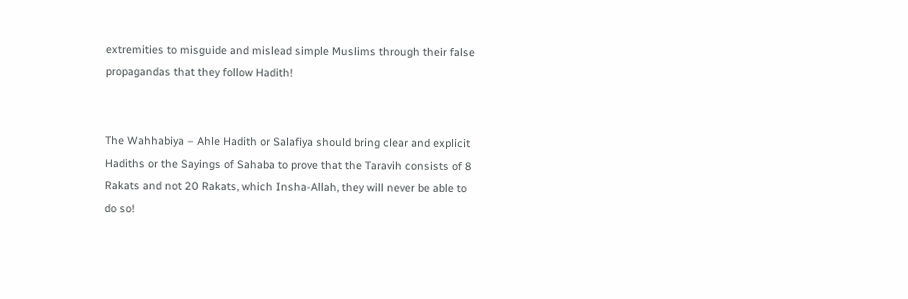extremities to misguide and mislead simple Muslims through their false propagandas that they follow Hadith!


The Wahhabiya – Ahle Hadith or Salafiya should bring clear and explicit Hadiths or the Sayings of Sahaba to prove that the Taravih consists of 8 Rakats and not 20 Rakats, which Insha-Allah, they will never be able to do so!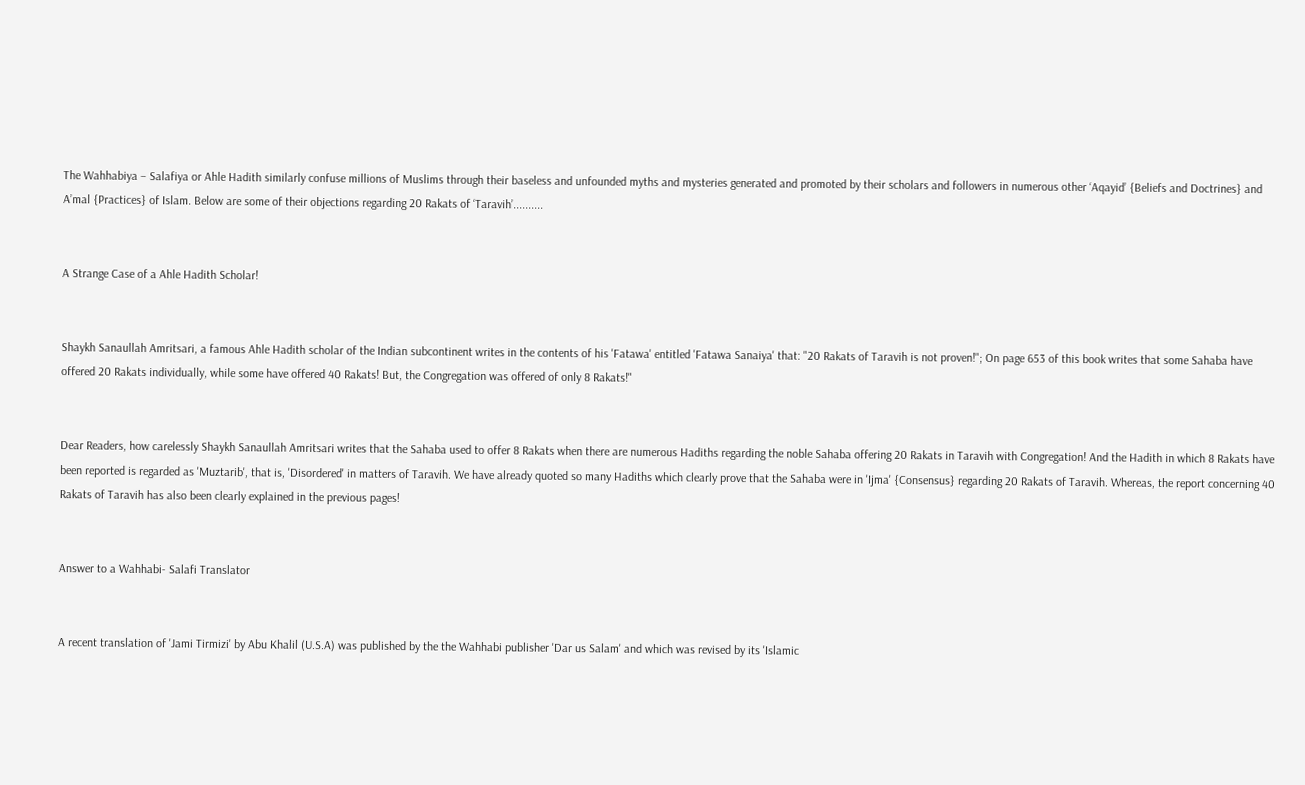The Wahhabiya – Salafiya or Ahle Hadith similarly confuse millions of Muslims through their baseless and unfounded myths and mysteries generated and promoted by their scholars and followers in numerous other ‘Aqayid’ {Beliefs and Doctrines} and A’mal {Practices} of Islam. Below are some of their objections regarding 20 Rakats of ‘Taravih’..........


A Strange Case of a Ahle Hadith Scholar!


Shaykh Sanaullah Amritsari, a famous Ahle Hadith scholar of the Indian subcontinent writes in the contents of his 'Fatawa' entitled 'Fatawa Sanaiya' that: "20 Rakats of Taravih is not proven!"; On page 653 of this book writes that some Sahaba have offered 20 Rakats individually, while some have offered 40 Rakats! But, the Congregation was offered of only 8 Rakats!"


Dear Readers, how carelessly Shaykh Sanaullah Amritsari writes that the Sahaba used to offer 8 Rakats when there are numerous Hadiths regarding the noble Sahaba offering 20 Rakats in Taravih with Congregation! And the Hadith in which 8 Rakats have been reported is regarded as 'Muztarib', that is, 'Disordered' in matters of Taravih. We have already quoted so many Hadiths which clearly prove that the Sahaba were in 'Ijma' {Consensus} regarding 20 Rakats of Taravih. Whereas, the report concerning 40 Rakats of Taravih has also been clearly explained in the previous pages!


Answer to a Wahhabi- Salafi Translator


A recent translation of 'Jami Tirmizi' by Abu Khalil (U.S.A) was published by the the Wahhabi publisher 'Dar us Salam' and which was revised by its 'Islamic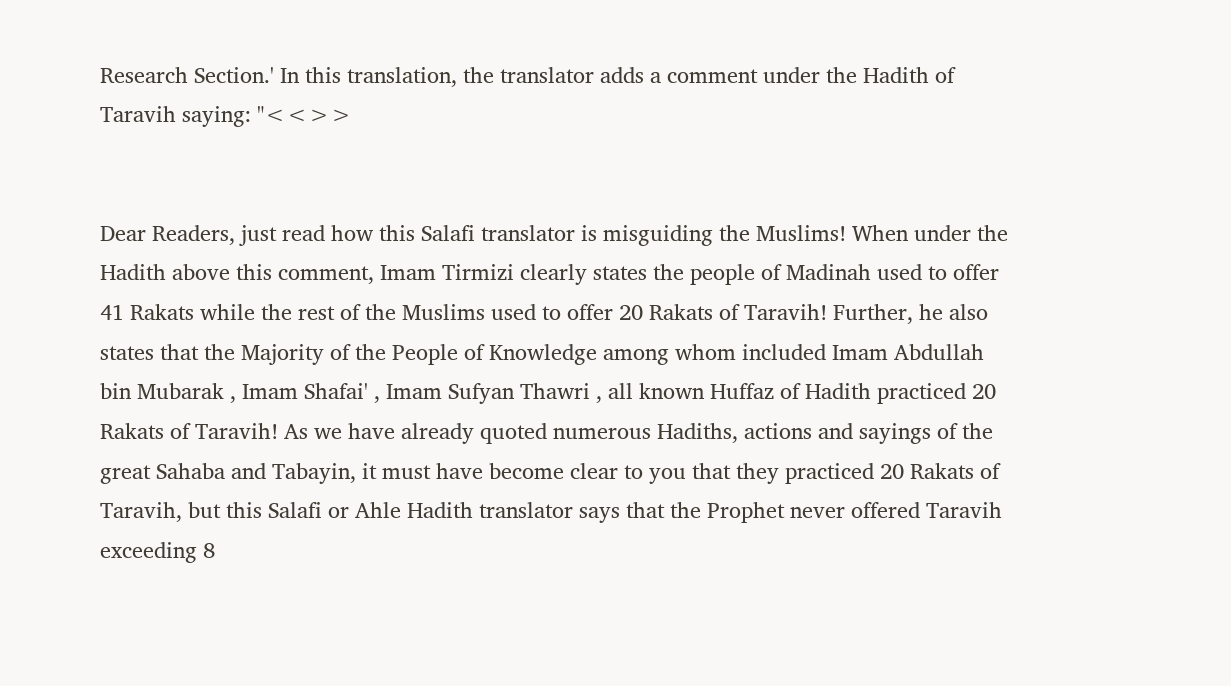Research Section.' In this translation, the translator adds a comment under the Hadith of Taravih saying: "<<>>


Dear Readers, just read how this Salafi translator is misguiding the Muslims! When under the Hadith above this comment, Imam Tirmizi clearly states the people of Madinah used to offer 41 Rakats while the rest of the Muslims used to offer 20 Rakats of Taravih! Further, he also states that the Majority of the People of Knowledge among whom included Imam Abdullah bin Mubarak , Imam Shafai' , Imam Sufyan Thawri , all known Huffaz of Hadith practiced 20 Rakats of Taravih! As we have already quoted numerous Hadiths, actions and sayings of the great Sahaba and Tabayin, it must have become clear to you that they practiced 20 Rakats of Taravih, but this Salafi or Ahle Hadith translator says that the Prophet never offered Taravih exceeding 8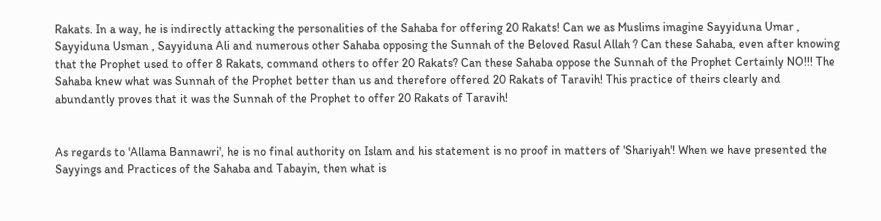Rakats. In a way, he is indirectly attacking the personalities of the Sahaba for offering 20 Rakats! Can we as Muslims imagine Sayyiduna Umar , Sayyiduna Usman , Sayyiduna Ali and numerous other Sahaba opposing the Sunnah of the Beloved Rasul Allah ? Can these Sahaba, even after knowing that the Prophet used to offer 8 Rakats, command others to offer 20 Rakats? Can these Sahaba oppose the Sunnah of the Prophet Certainly NO!!! The Sahaba knew what was Sunnah of the Prophet better than us and therefore offered 20 Rakats of Taravih! This practice of theirs clearly and abundantly proves that it was the Sunnah of the Prophet to offer 20 Rakats of Taravih!


As regards to 'Allama Bannawri', he is no final authority on Islam and his statement is no proof in matters of 'Shariyah'! When we have presented the Sayyings and Practices of the Sahaba and Tabayin, then what is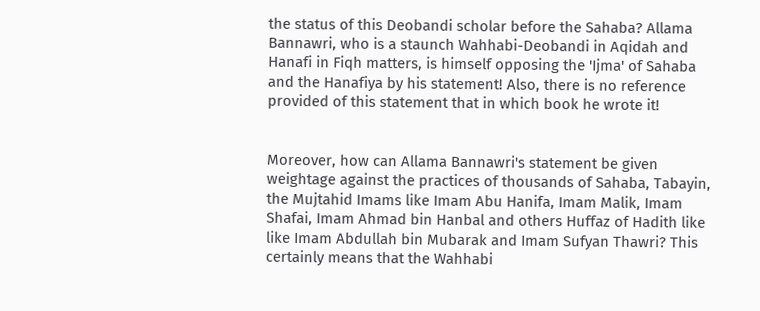the status of this Deobandi scholar before the Sahaba? Allama Bannawri, who is a staunch Wahhabi-Deobandi in Aqidah and Hanafi in Fiqh matters, is himself opposing the 'Ijma' of Sahaba and the Hanafiya by his statement! Also, there is no reference provided of this statement that in which book he wrote it!


Moreover, how can Allama Bannawri's statement be given weightage against the practices of thousands of Sahaba, Tabayin, the Mujtahid Imams like Imam Abu Hanifa, Imam Malik, Imam Shafai, Imam Ahmad bin Hanbal and others Huffaz of Hadith like like Imam Abdullah bin Mubarak and Imam Sufyan Thawri? This certainly means that the Wahhabi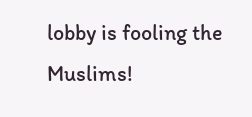lobby is fooling the Muslims!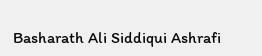Basharath Ali Siddiqui Ashrafi